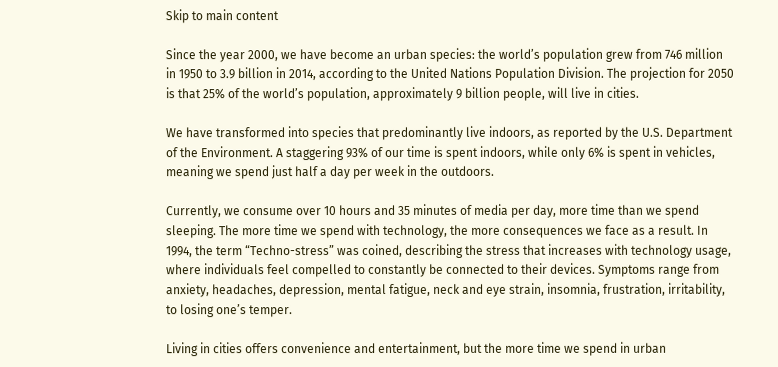Skip to main content

Since the year 2000, we have become an urban species: the world’s population grew from 746 million in 1950 to 3.9 billion in 2014, according to the United Nations Population Division. The projection for 2050 is that 25% of the world’s population, approximately 9 billion people, will live in cities.

We have transformed into species that predominantly live indoors, as reported by the U.S. Department of the Environment. A staggering 93% of our time is spent indoors, while only 6% is spent in vehicles, meaning we spend just half a day per week in the outdoors.

Currently, we consume over 10 hours and 35 minutes of media per day, more time than we spend sleeping. The more time we spend with technology, the more consequences we face as a result. In 1994, the term “Techno-stress” was coined, describing the stress that increases with technology usage, where individuals feel compelled to constantly be connected to their devices. Symptoms range from anxiety, headaches, depression, mental fatigue, neck and eye strain, insomnia, frustration, irritability, to losing one’s temper.

Living in cities offers convenience and entertainment, but the more time we spend in urban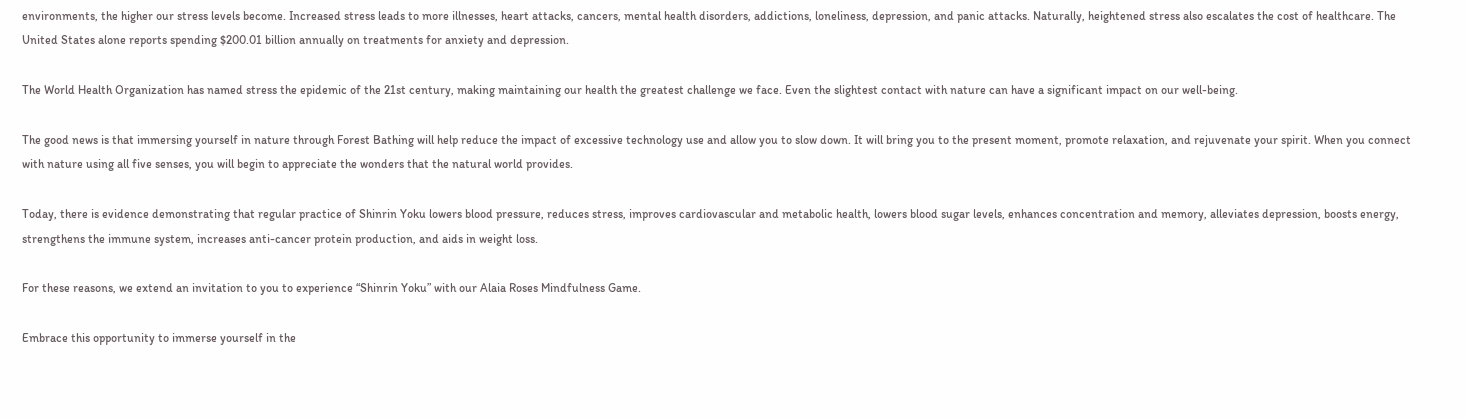environments, the higher our stress levels become. Increased stress leads to more illnesses, heart attacks, cancers, mental health disorders, addictions, loneliness, depression, and panic attacks. Naturally, heightened stress also escalates the cost of healthcare. The United States alone reports spending $200.01 billion annually on treatments for anxiety and depression.

The World Health Organization has named stress the epidemic of the 21st century, making maintaining our health the greatest challenge we face. Even the slightest contact with nature can have a significant impact on our well-being.

The good news is that immersing yourself in nature through Forest Bathing will help reduce the impact of excessive technology use and allow you to slow down. It will bring you to the present moment, promote relaxation, and rejuvenate your spirit. When you connect with nature using all five senses, you will begin to appreciate the wonders that the natural world provides.

Today, there is evidence demonstrating that regular practice of Shinrin Yoku lowers blood pressure, reduces stress, improves cardiovascular and metabolic health, lowers blood sugar levels, enhances concentration and memory, alleviates depression, boosts energy, strengthens the immune system, increases anti-cancer protein production, and aids in weight loss.

For these reasons, we extend an invitation to you to experience “Shinrin Yoku” with our Alaia Roses Mindfulness Game.

Embrace this opportunity to immerse yourself in the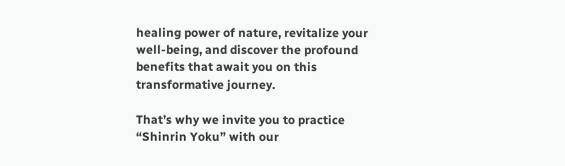healing power of nature, revitalize your well-being, and discover the profound benefits that await you on this transformative journey.

That’s why we invite you to practice “Shinrin Yoku” with our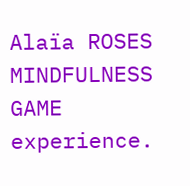Alaïa ROSES MINDFULNESS GAME experience.